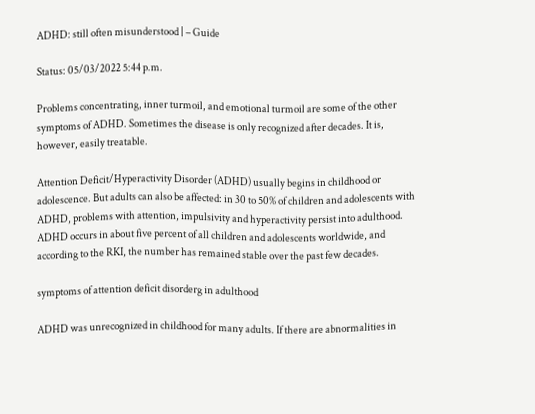ADHD: still often misunderstood | – Guide

Status: 05/03/2022 5:44 p.m.

Problems concentrating, inner turmoil, and emotional turmoil are some of the other symptoms of ADHD. Sometimes the disease is only recognized after decades. It is, however, easily treatable.

Attention Deficit/Hyperactivity Disorder (ADHD) usually begins in childhood or adolescence. But adults can also be affected: in 30 to 50% of children and adolescents with ADHD, problems with attention, impulsivity and hyperactivity persist into adulthood. ADHD occurs in about five percent of all children and adolescents worldwide, and according to the RKI, the number has remained stable over the past few decades.

symptoms of attention deficit disorderg in adulthood

ADHD was unrecognized in childhood for many adults. If there are abnormalities in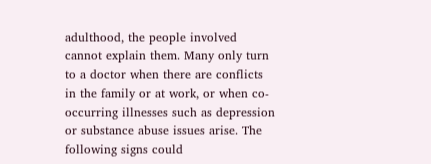adulthood, the people involved cannot explain them. Many only turn to a doctor when there are conflicts in the family or at work, or when co-occurring illnesses such as depression or substance abuse issues arise. The following signs could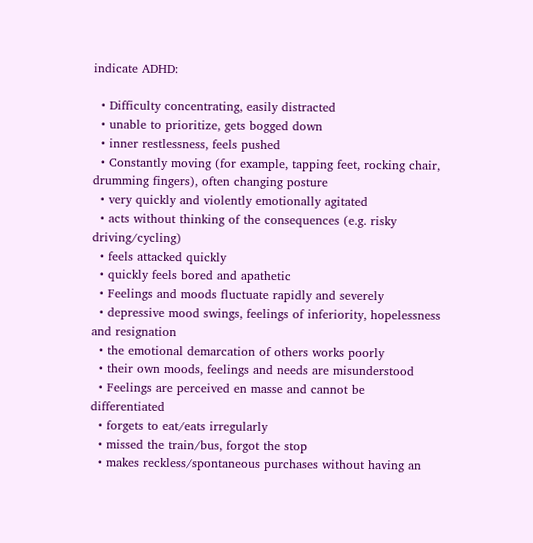indicate ADHD:

  • Difficulty concentrating, easily distracted
  • unable to prioritize, gets bogged down
  • inner restlessness, feels pushed
  • Constantly moving (for example, tapping feet, rocking chair, drumming fingers), often changing posture
  • very quickly and violently emotionally agitated
  • acts without thinking of the consequences (e.g. risky driving/cycling)
  • feels attacked quickly
  • quickly feels bored and apathetic
  • Feelings and moods fluctuate rapidly and severely
  • depressive mood swings, feelings of inferiority, hopelessness and resignation
  • the emotional demarcation of others works poorly
  • their own moods, feelings and needs are misunderstood
  • Feelings are perceived en masse and cannot be differentiated
  • forgets to eat/eats irregularly
  • missed the train/bus, forgot the stop
  • makes reckless/spontaneous purchases without having an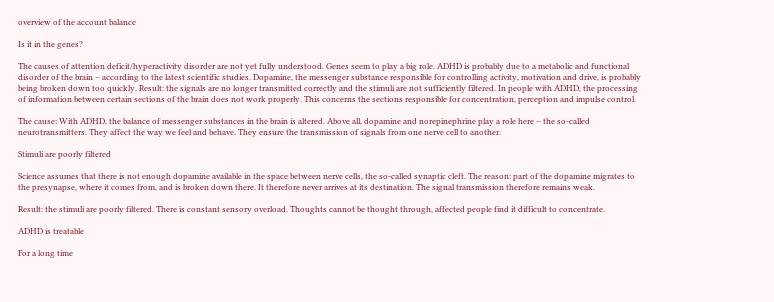overview of the account balance

Is it in the genes?

The causes of attention deficit/hyperactivity disorder are not yet fully understood. Genes seem to play a big role. ADHD is probably due to a metabolic and functional disorder of the brain – according to the latest scientific studies. Dopamine, the messenger substance responsible for controlling activity, motivation and drive, is probably being broken down too quickly. Result: the signals are no longer transmitted correctly and the stimuli are not sufficiently filtered. In people with ADHD, the processing of information between certain sections of the brain does not work properly. This concerns the sections responsible for concentration, perception and impulse control.

The cause: With ADHD, the balance of messenger substances in the brain is altered. Above all, dopamine and norepinephrine play a role here – the so-called neurotransmitters. They affect the way we feel and behave. They ensure the transmission of signals from one nerve cell to another.

Stimuli are poorly filtered

Science assumes that there is not enough dopamine available in the space between nerve cells, the so-called synaptic cleft. The reason: part of the dopamine migrates to the presynapse, where it comes from, and is broken down there. It therefore never arrives at its destination. The signal transmission therefore remains weak.

Result: the stimuli are poorly filtered. There is constant sensory overload. Thoughts cannot be thought through, affected people find it difficult to concentrate.

ADHD is treatable

For a long time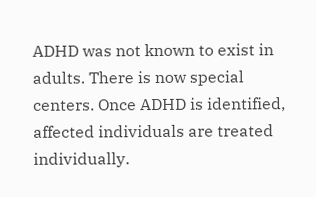ADHD was not known to exist in adults. There is now special centers. Once ADHD is identified, affected individuals are treated individually.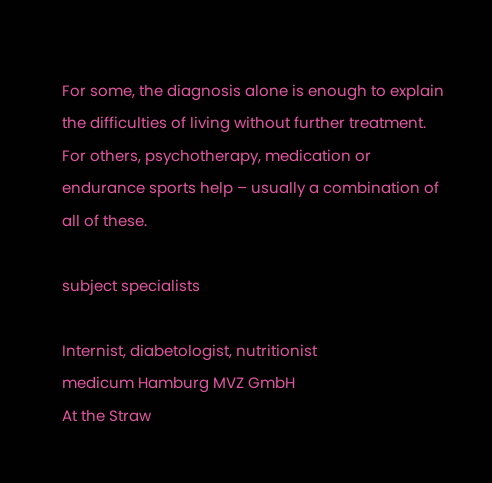For some, the diagnosis alone is enough to explain the difficulties of living without further treatment. For others, psychotherapy, medication or endurance sports help – usually a combination of all of these.

subject specialists

Internist, diabetologist, nutritionist
medicum Hamburg MVZ GmbH
At the Straw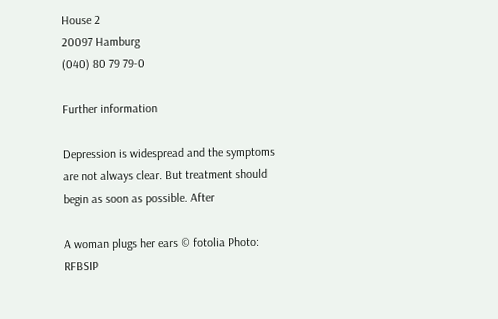House 2
20097 Hamburg
(040) 80 79 79-0

Further information

Depression is widespread and the symptoms are not always clear. But treatment should begin as soon as possible. After

A woman plugs her ears © fotolia Photo: RFBSIP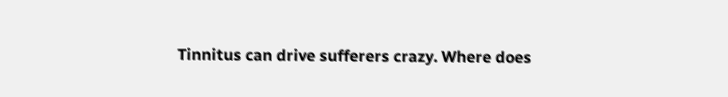Tinnitus can drive sufferers crazy. Where does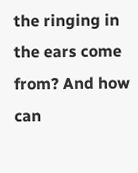the ringing in the ears come from? And how can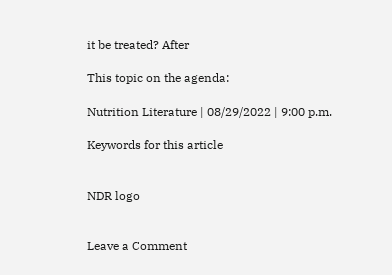it be treated? After

This topic on the agenda:

Nutrition Literature | 08/29/2022 | 9:00 p.m.

Keywords for this article


NDR logo


Leave a Comment